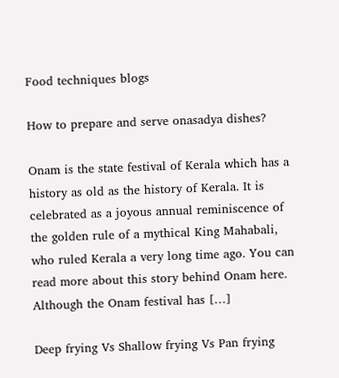Food techniques blogs

How to prepare and serve onasadya dishes?

Onam is the state festival of Kerala which has a history as old as the history of Kerala. It is celebrated as a joyous annual reminiscence of the golden rule of a mythical King Mahabali,  who ruled Kerala a very long time ago. You can read more about this story behind Onam here. Although the Onam festival has […]

Deep frying Vs Shallow frying Vs Pan frying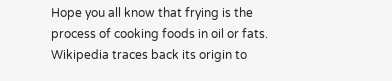Hope you all know that frying is the process of cooking foods in oil or fats. Wikipedia traces back its origin to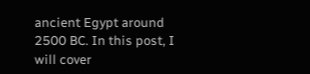ancient Egypt around 2500 BC. In this post, I will cover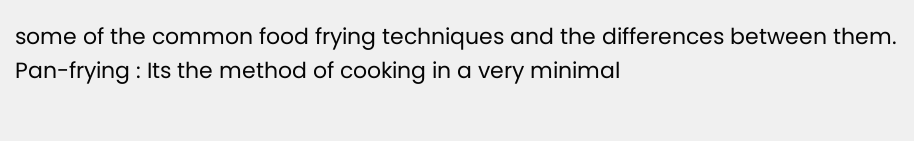some of the common food frying techniques and the differences between them. Pan-frying : Its the method of cooking in a very minimal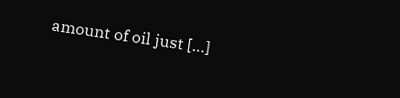amount of oil just […]